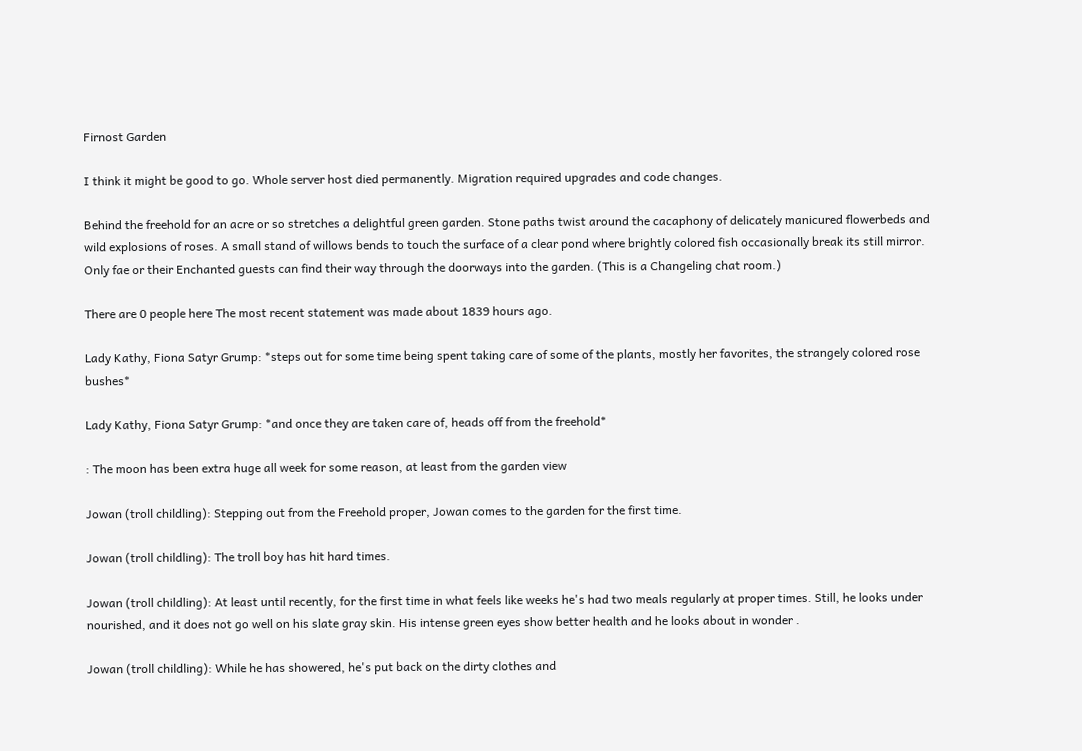Firnost Garden

I think it might be good to go. Whole server host died permanently. Migration required upgrades and code changes.

Behind the freehold for an acre or so stretches a delightful green garden. Stone paths twist around the cacaphony of delicately manicured flowerbeds and wild explosions of roses. A small stand of willows bends to touch the surface of a clear pond where brightly colored fish occasionally break its still mirror. Only fae or their Enchanted guests can find their way through the doorways into the garden. (This is a Changeling chat room.)

There are 0 people here The most recent statement was made about 1839 hours ago.

Lady Kathy, Fiona Satyr Grump: *steps out for some time being spent taking care of some of the plants, mostly her favorites, the strangely colored rose bushes*

Lady Kathy, Fiona Satyr Grump: *and once they are taken care of, heads off from the freehold*

: The moon has been extra huge all week for some reason, at least from the garden view

Jowan (troll childling): Stepping out from the Freehold proper, Jowan comes to the garden for the first time.

Jowan (troll childling): The troll boy has hit hard times.

Jowan (troll childling): At least until recently, for the first time in what feels like weeks he's had two meals regularly at proper times. Still, he looks under nourished, and it does not go well on his slate gray skin. His intense green eyes show better health and he looks about in wonder .

Jowan (troll childling): While he has showered, he's put back on the dirty clothes and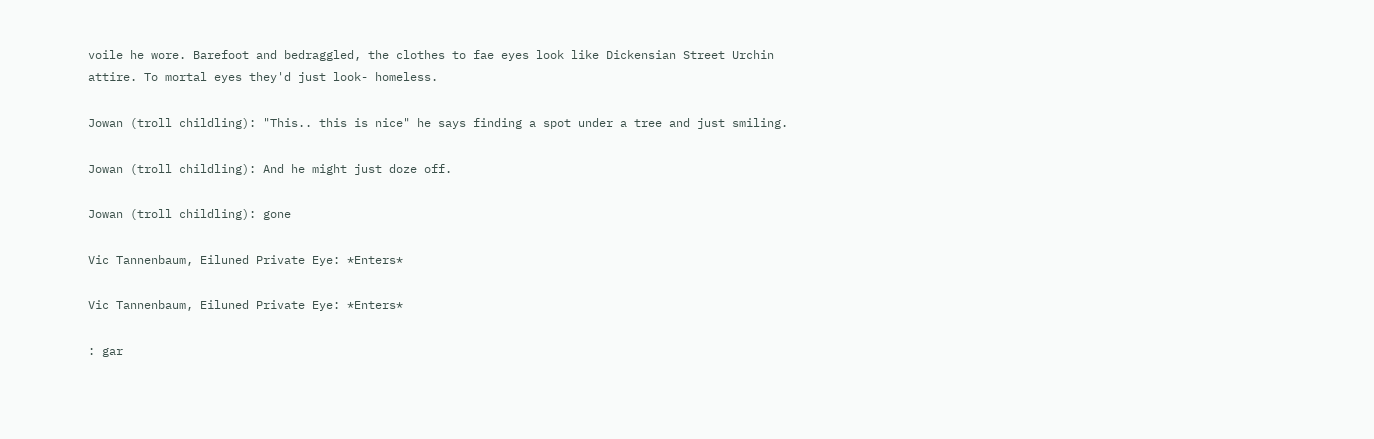voile he wore. Barefoot and bedraggled, the clothes to fae eyes look like Dickensian Street Urchin attire. To mortal eyes they'd just look- homeless.

Jowan (troll childling): "This.. this is nice" he says finding a spot under a tree and just smiling.

Jowan (troll childling): And he might just doze off.

Jowan (troll childling): gone

Vic Tannenbaum, Eiluned Private Eye: *Enters*

Vic Tannenbaum, Eiluned Private Eye: *Enters*

: gar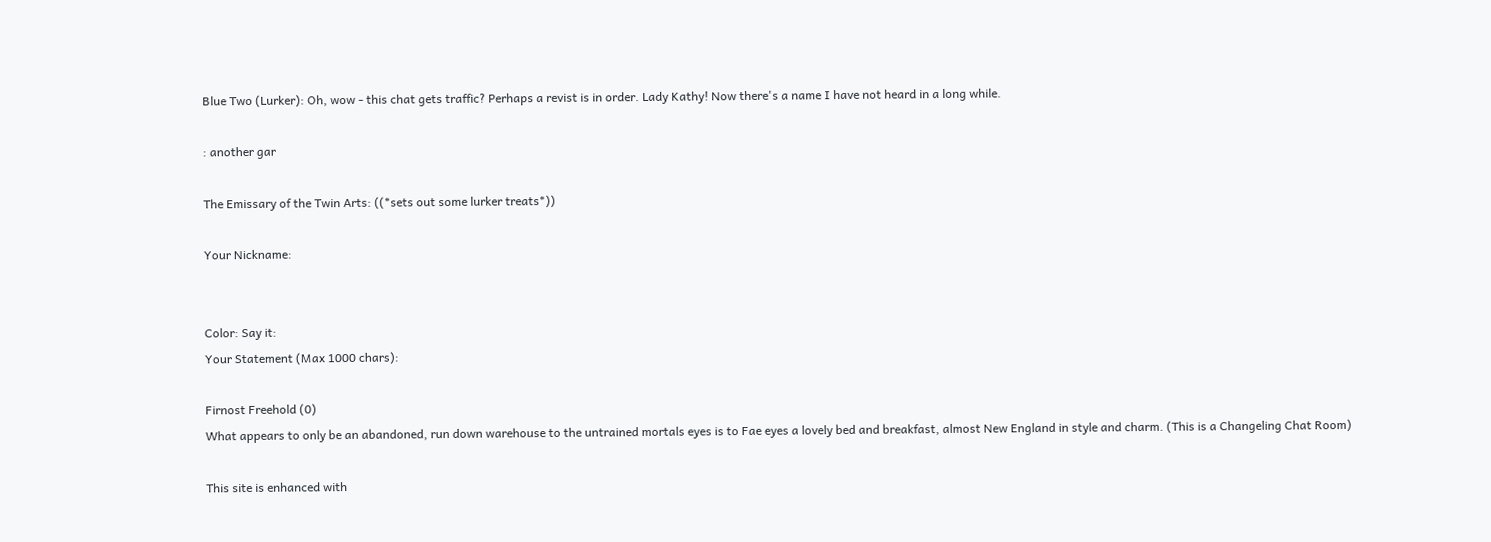Blue Two (Lurker): Oh, wow - this chat gets traffic? Perhaps a revist is in order. Lady Kathy! Now there's a name I have not heard in a long while.

: another gar

The Emissary of the Twin Arts: ((*sets out some lurker treats*))

Your Nickname:


Color: Say it:
Your Statement (Max 1000 chars):

Firnost Freehold (0)
What appears to only be an abandoned, run down warehouse to the untrained mortals eyes is to Fae eyes a lovely bed and breakfast, almost New England in style and charm. (This is a Changeling Chat Room)

This site is enhanced with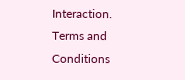Interaction.
Terms and Conditions